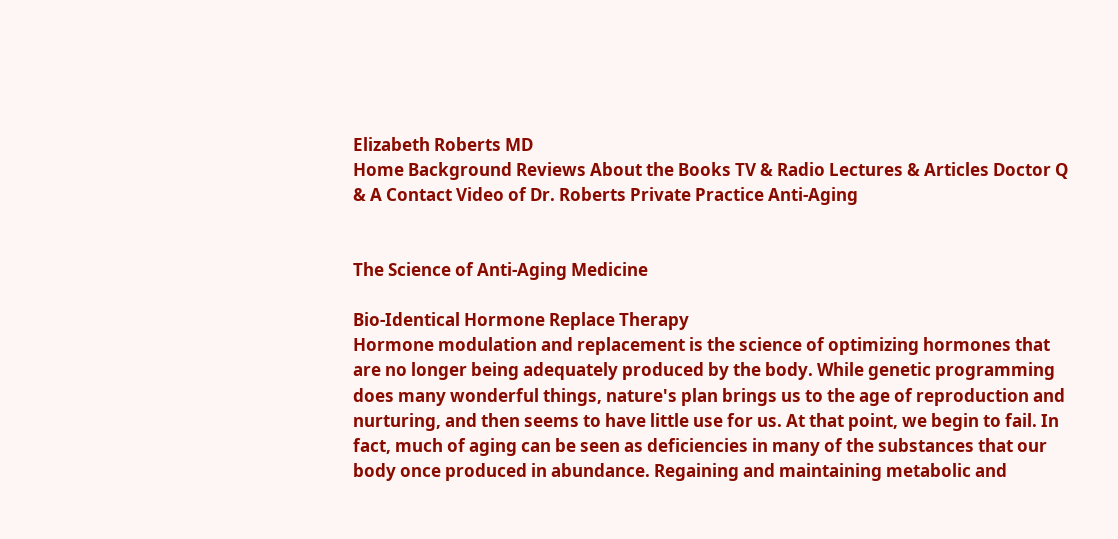Elizabeth Roberts MD
Home Background Reviews About the Books TV & Radio Lectures & Articles Doctor Q & A Contact Video of Dr. Roberts Private Practice Anti-Aging


The Science of Anti-Aging Medicine

Bio-Identical Hormone Replace Therapy
Hormone modulation and replacement is the science of optimizing hormones that are no longer being adequately produced by the body. While genetic programming does many wonderful things, nature's plan brings us to the age of reproduction and nurturing, and then seems to have little use for us. At that point, we begin to fail. In fact, much of aging can be seen as deficiencies in many of the substances that our body once produced in abundance. Regaining and maintaining metabolic and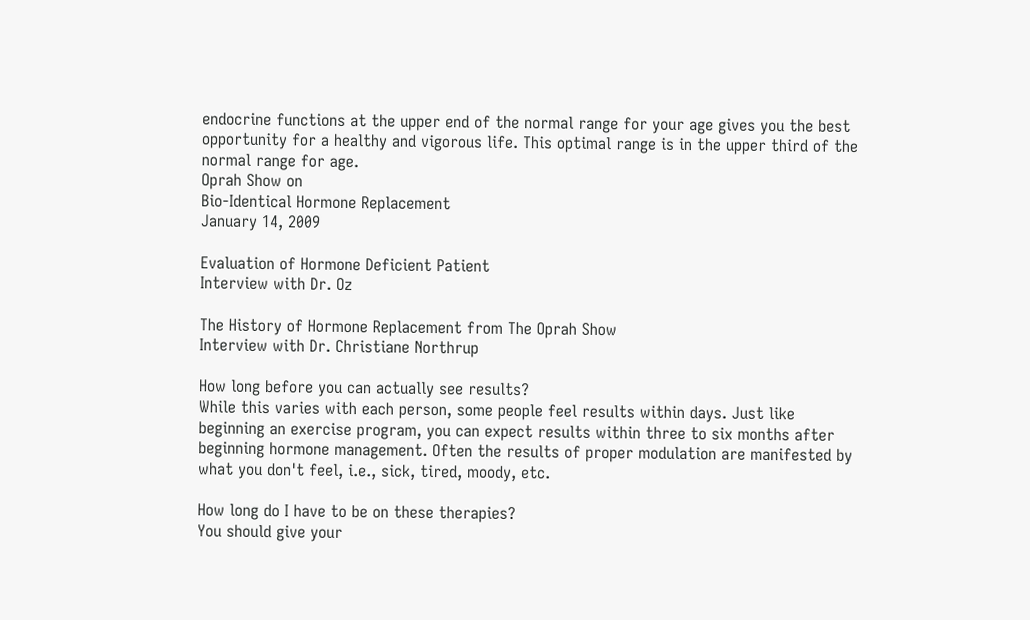endocrine functions at the upper end of the normal range for your age gives you the best opportunity for a healthy and vigorous life. This optimal range is in the upper third of the normal range for age.
Oprah Show on
Bio-Identical Hormone Replacement
January 14, 2009

Evaluation of Hormone Deficient Patient
Interview with Dr. Oz

The History of Hormone Replacement from The Oprah Show
Interview with Dr. Christiane Northrup

How long before you can actually see results?
While this varies with each person, some people feel results within days. Just like beginning an exercise program, you can expect results within three to six months after beginning hormone management. Often the results of proper modulation are manifested by what you don't feel, i.e., sick, tired, moody, etc.

How long do I have to be on these therapies?
You should give your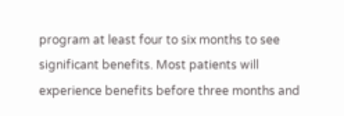program at least four to six months to see significant benefits. Most patients will experience benefits before three months and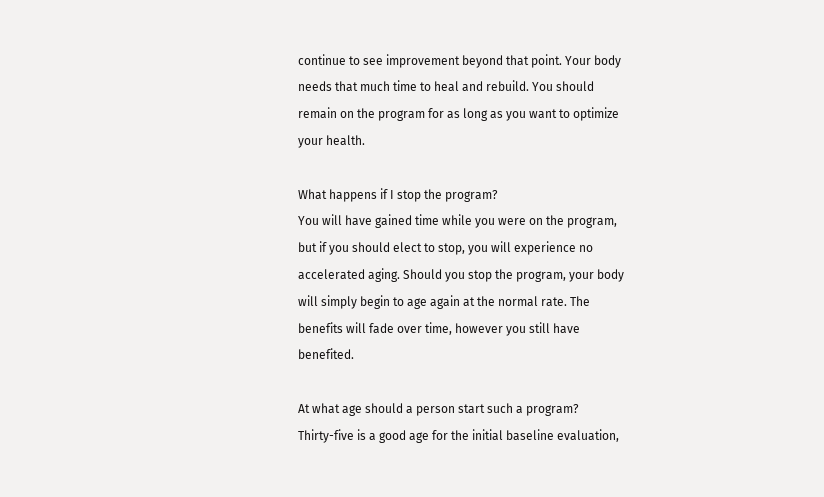continue to see improvement beyond that point. Your body needs that much time to heal and rebuild. You should remain on the program for as long as you want to optimize your health.

What happens if I stop the program?
You will have gained time while you were on the program, but if you should elect to stop, you will experience no accelerated aging. Should you stop the program, your body will simply begin to age again at the normal rate. The benefits will fade over time, however you still have benefited.

At what age should a person start such a program?
Thirty-five is a good age for the initial baseline evaluation,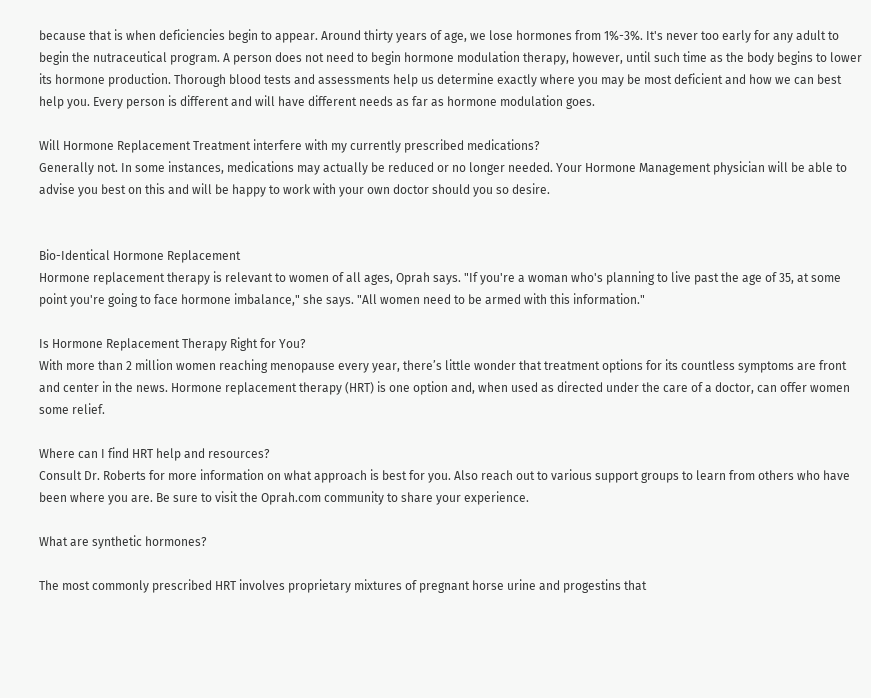because that is when deficiencies begin to appear. Around thirty years of age, we lose hormones from 1%-3%. It's never too early for any adult to begin the nutraceutical program. A person does not need to begin hormone modulation therapy, however, until such time as the body begins to lower its hormone production. Thorough blood tests and assessments help us determine exactly where you may be most deficient and how we can best help you. Every person is different and will have different needs as far as hormone modulation goes.

Will Hormone Replacement Treatment interfere with my currently prescribed medications?
Generally not. In some instances, medications may actually be reduced or no longer needed. Your Hormone Management physician will be able to advise you best on this and will be happy to work with your own doctor should you so desire.


Bio-Identical Hormone Replacement
Hormone replacement therapy is relevant to women of all ages, Oprah says. "If you're a woman who's planning to live past the age of 35, at some point you're going to face hormone imbalance," she says. "All women need to be armed with this information."

Is Hormone Replacement Therapy Right for You?
With more than 2 million women reaching menopause every year, there’s little wonder that treatment options for its countless symptoms are front and center in the news. Hormone replacement therapy (HRT) is one option and, when used as directed under the care of a doctor, can offer women some relief.

Where can I find HRT help and resources?
Consult Dr. Roberts for more information on what approach is best for you. Also reach out to various support groups to learn from others who have been where you are. Be sure to visit the Oprah.com community to share your experience.

What are synthetic hormones?

The most commonly prescribed HRT involves proprietary mixtures of pregnant horse urine and progestins that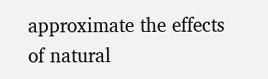approximate the effects of natural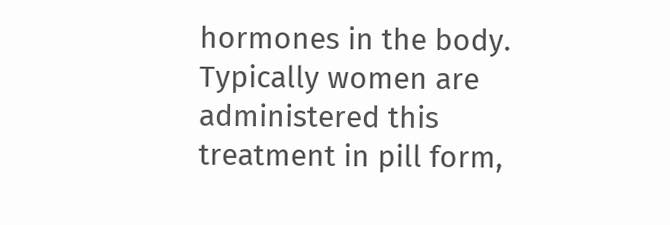hormones in the body. Typically women are administered this treatment in pill form,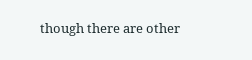though there are other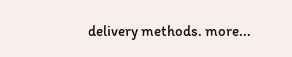delivery methods. more...